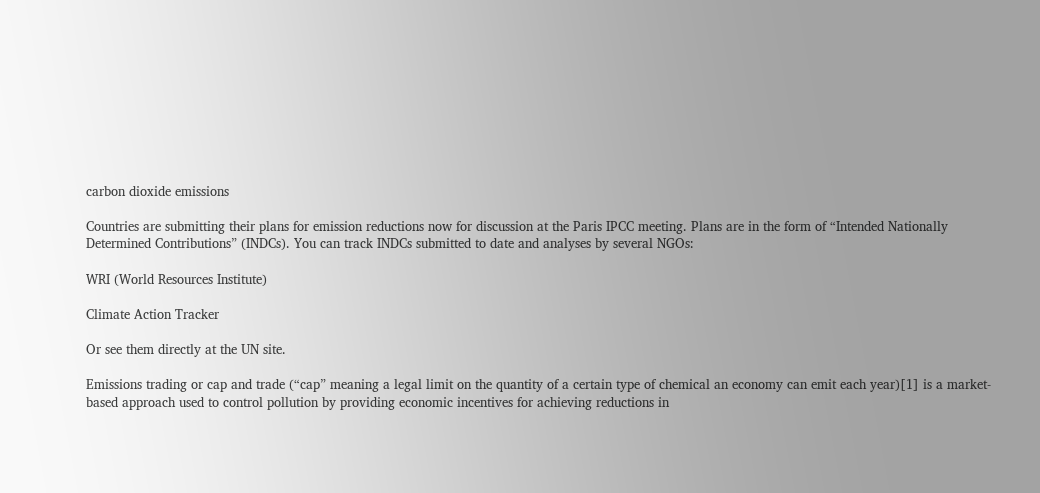carbon dioxide emissions

Countries are submitting their plans for emission reductions now for discussion at the Paris IPCC meeting. Plans are in the form of “Intended Nationally Determined Contributions” (INDCs). You can track INDCs submitted to date and analyses by several NGOs:

WRI (World Resources Institute)

Climate Action Tracker

Or see them directly at the UN site.

Emissions trading or cap and trade (“cap” meaning a legal limit on the quantity of a certain type of chemical an economy can emit each year)[1] is a market-based approach used to control pollution by providing economic incentives for achieving reductions in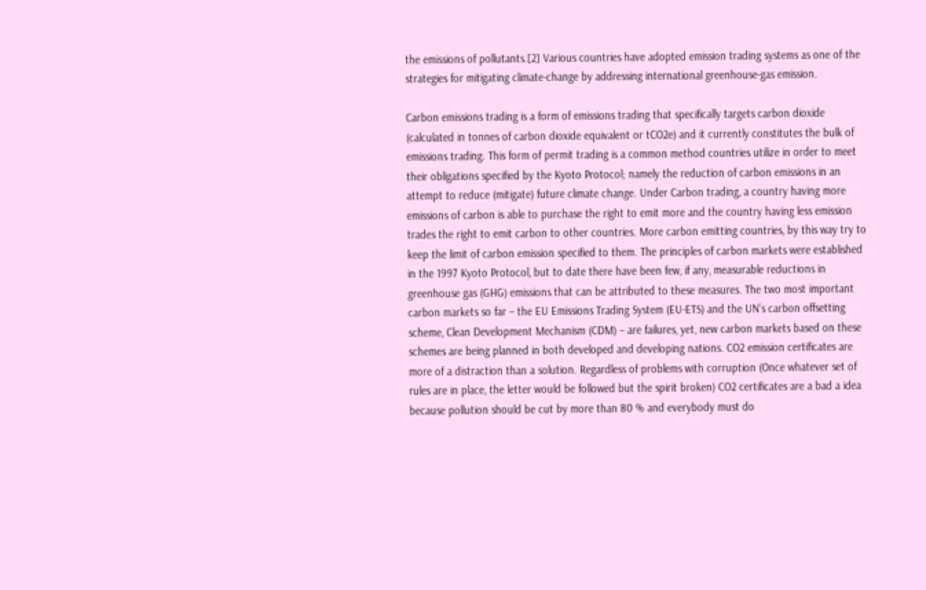the emissions of pollutants.[2] Various countries have adopted emission trading systems as one of the strategies for mitigating climate-change by addressing international greenhouse-gas emission.

Carbon emissions trading is a form of emissions trading that specifically targets carbon dioxide (calculated in tonnes of carbon dioxide equivalent or tCO2e) and it currently constitutes the bulk of emissions trading. This form of permit trading is a common method countries utilize in order to meet their obligations specified by the Kyoto Protocol; namely the reduction of carbon emissions in an attempt to reduce (mitigate) future climate change. Under Carbon trading, a country having more emissions of carbon is able to purchase the right to emit more and the country having less emission trades the right to emit carbon to other countries. More carbon emitting countries, by this way try to keep the limit of carbon emission specified to them. The principles of carbon markets were established in the 1997 Kyoto Protocol, but to date there have been few, if any, measurable reductions in greenhouse gas (GHG) emissions that can be attributed to these measures. The two most important carbon markets so far – the EU Emissions Trading System (EU-ETS) and the UN’s carbon offsetting scheme, Clean Development Mechanism (CDM) – are failures, yet, new carbon markets based on these schemes are being planned in both developed and developing nations. CO2 emission certificates are more of a distraction than a solution. Regardless of problems with corruption (Once whatever set of rules are in place, the letter would be followed but the spirit broken) CO2 certificates are a bad a idea because pollution should be cut by more than 80 % and everybody must do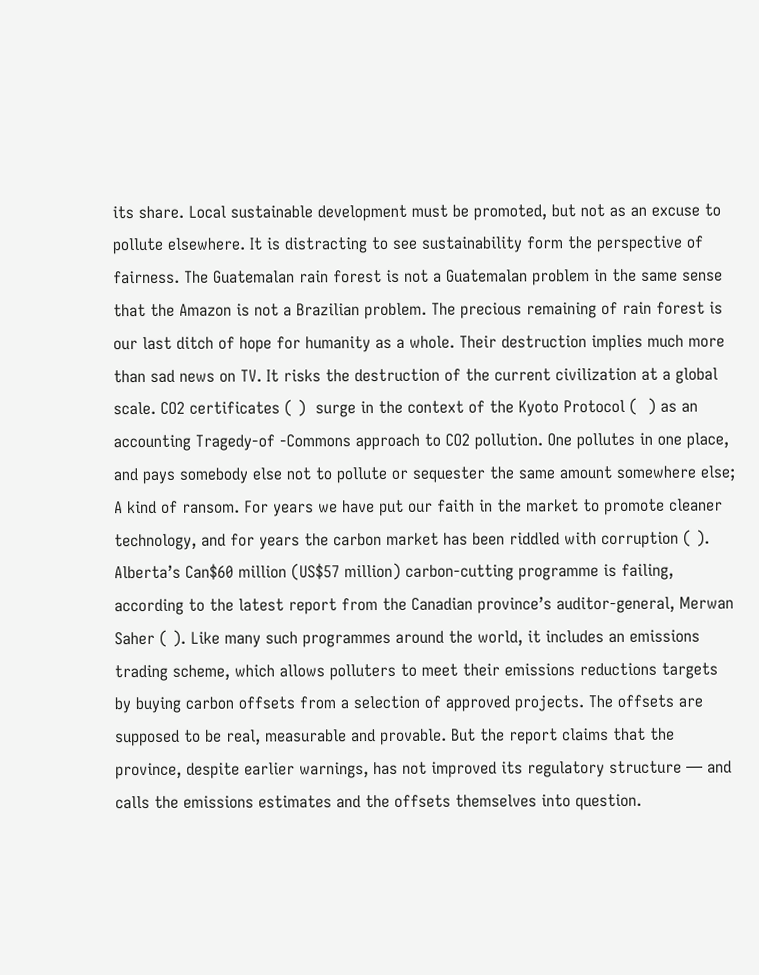its share. Local sustainable development must be promoted, but not as an excuse to pollute elsewhere. It is distracting to see sustainability form the perspective of fairness. The Guatemalan rain forest is not a Guatemalan problem in the same sense that the Amazon is not a Brazilian problem. The precious remaining of rain forest is our last ditch of hope for humanity as a whole. Their destruction implies much more than sad news on TV. It risks the destruction of the current civilization at a global scale. CO2 certificates ( )  surge in the context of the Kyoto Protocol (  ) as an accounting Tragedy-of -Commons approach to CO2 pollution. One pollutes in one place, and pays somebody else not to pollute or sequester the same amount somewhere else; A kind of ransom. For years we have put our faith in the market to promote cleaner technology, and for years the carbon market has been riddled with corruption ( ). Alberta’s Can$60 million (US$57 million) carbon-cutting programme is failing, according to the latest report from the Canadian province’s auditor-general, Merwan Saher ( ). Like many such programmes around the world, it includes an emissions trading scheme, which allows polluters to meet their emissions reductions targets by buying carbon offsets from a selection of approved projects. The offsets are supposed to be real, measurable and provable. But the report claims that the province, despite earlier warnings, has not improved its regulatory structure — and calls the emissions estimates and the offsets themselves into question.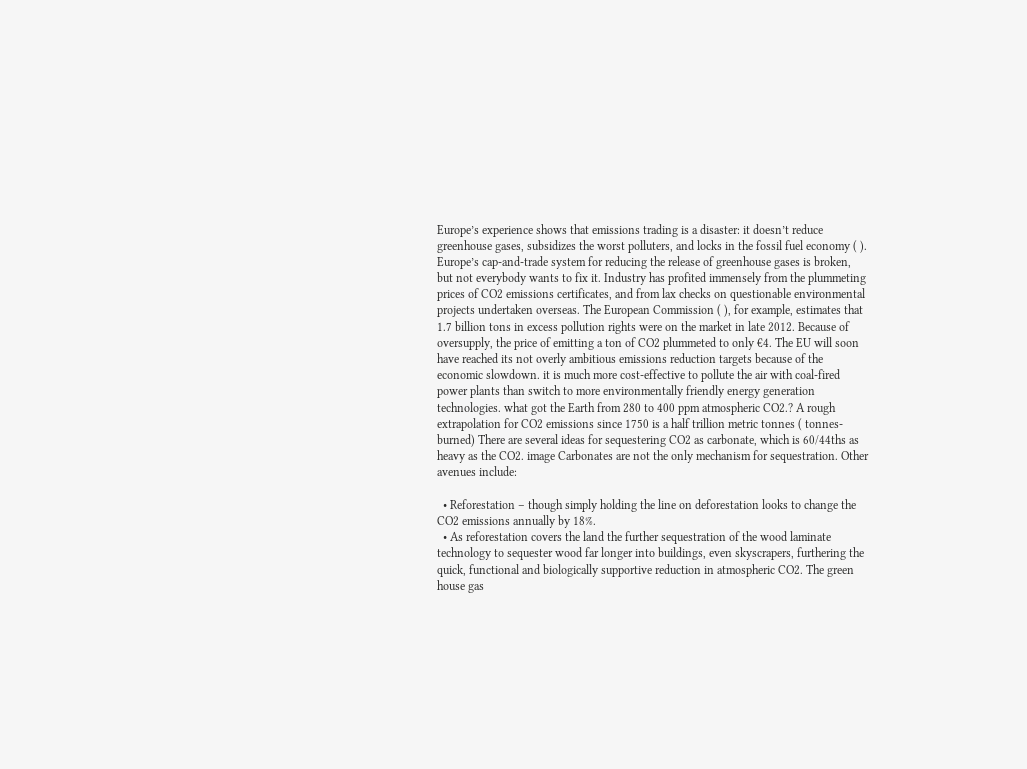Europe’s experience shows that emissions trading is a disaster: it doesn’t reduce greenhouse gases, subsidizes the worst polluters, and locks in the fossil fuel economy ( ). Europe’s cap-and-trade system for reducing the release of greenhouse gases is broken, but not everybody wants to fix it. Industry has profited immensely from the plummeting prices of CO2 emissions certificates, and from lax checks on questionable environmental projects undertaken overseas. The European Commission ( ), for example, estimates that 1.7 billion tons in excess pollution rights were on the market in late 2012. Because of oversupply, the price of emitting a ton of CO2 plummeted to only €4. The EU will soon have reached its not overly ambitious emissions reduction targets because of the economic slowdown. it is much more cost-effective to pollute the air with coal-fired power plants than switch to more environmentally friendly energy generation technologies. what got the Earth from 280 to 400 ppm atmospheric CO2.? A rough extrapolation for CO2 emissions since 1750 is a half trillion metric tonnes ( tonnes-burned) There are several ideas for sequestering CO2 as carbonate, which is 60/44ths as heavy as the CO2. image Carbonates are not the only mechanism for sequestration. Other avenues include:

  • Reforestation – though simply holding the line on deforestation looks to change the CO2 emissions annually by 18%.
  • As reforestation covers the land the further sequestration of the wood laminate technology to sequester wood far longer into buildings, even skyscrapers, furthering the quick, functional and biologically supportive reduction in atmospheric CO2. The green house gas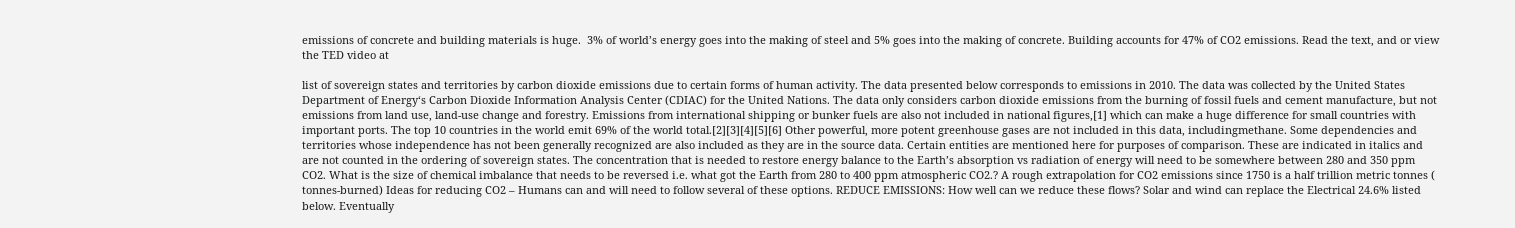emissions of concrete and building materials is huge.  3% of world’s energy goes into the making of steel and 5% goes into the making of concrete. Building accounts for 47% of CO2 emissions. Read the text, and or view the TED video at

list of sovereign states and territories by carbon dioxide emissions due to certain forms of human activity. The data presented below corresponds to emissions in 2010. The data was collected by the United States Department of Energy‘s Carbon Dioxide Information Analysis Center (CDIAC) for the United Nations. The data only considers carbon dioxide emissions from the burning of fossil fuels and cement manufacture, but not emissions from land use, land-use change and forestry. Emissions from international shipping or bunker fuels are also not included in national figures,[1] which can make a huge difference for small countries with important ports. The top 10 countries in the world emit 69% of the world total.[2][3][4][5][6] Other powerful, more potent greenhouse gases are not included in this data, includingmethane. Some dependencies and territories whose independence has not been generally recognized are also included as they are in the source data. Certain entities are mentioned here for purposes of comparison. These are indicated in italics and are not counted in the ordering of sovereign states. The concentration that is needed to restore energy balance to the Earth’s absorption vs radiation of energy will need to be somewhere between 280 and 350 ppm CO2. What is the size of chemical imbalance that needs to be reversed i.e. what got the Earth from 280 to 400 ppm atmospheric CO2.? A rough extrapolation for CO2 emissions since 1750 is a half trillion metric tonnes ( tonnes-burned) Ideas for reducing CO2 – Humans can and will need to follow several of these options. REDUCE EMISSIONS: How well can we reduce these flows? Solar and wind can replace the Electrical 24.6% listed below. Eventually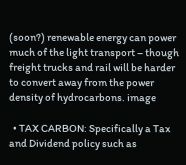(soon?) renewable energy can power much of the light transport – though freight trucks and rail will be harder to convert away from the power density of hydrocarbons. image

  • TAX CARBON: Specifically a Tax and Dividend policy such as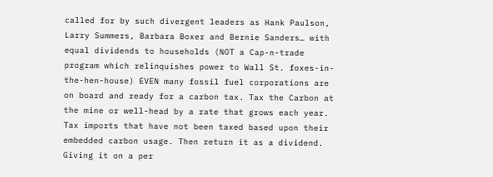called for by such divergent leaders as Hank Paulson, Larry Summers, Barbara Boxer and Bernie Sanders… with equal dividends to households (NOT a Cap-n-trade program which relinquishes power to Wall St. foxes-in-the-hen-house) EVEN many fossil fuel corporations are on board and ready for a carbon tax. Tax the Carbon at the mine or well-head by a rate that grows each year. Tax imports that have not been taxed based upon their embedded carbon usage. Then return it as a dividend. Giving it on a per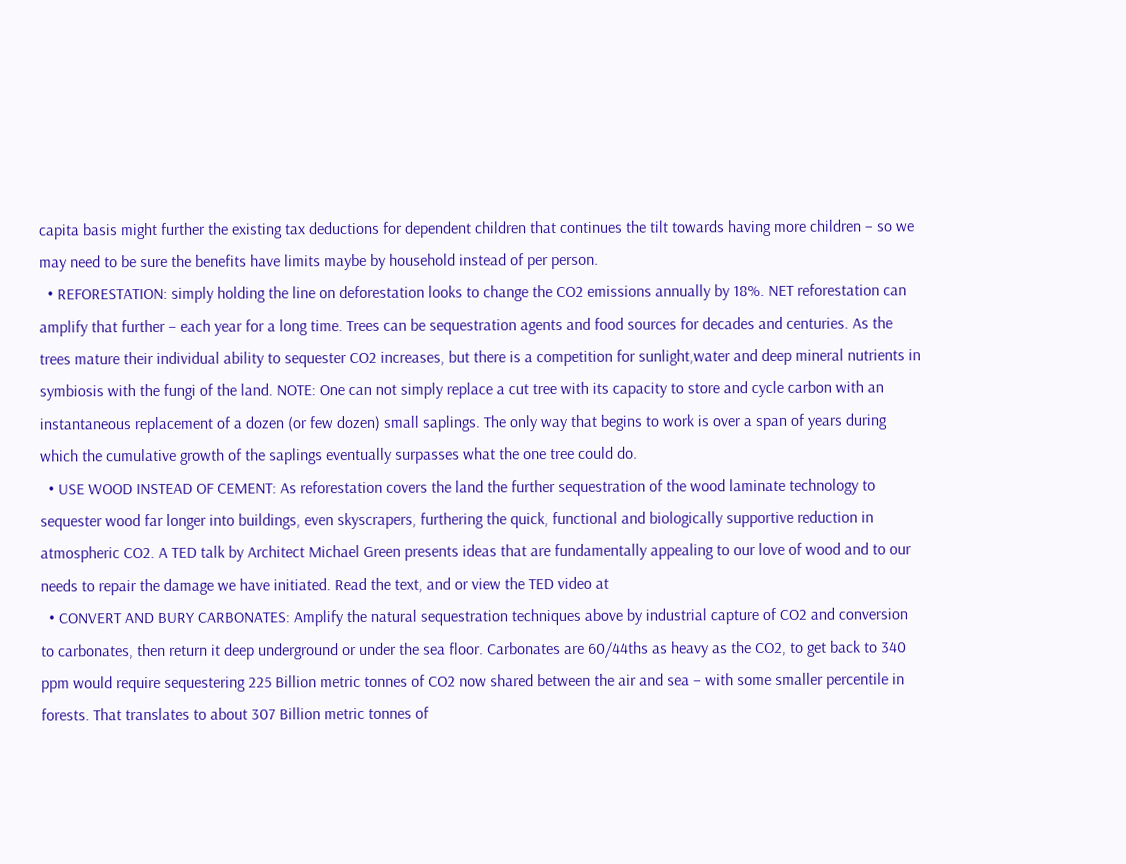capita basis might further the existing tax deductions for dependent children that continues the tilt towards having more children – so we may need to be sure the benefits have limits maybe by household instead of per person.
  • REFORESTATION: simply holding the line on deforestation looks to change the CO2 emissions annually by 18%. NET reforestation can amplify that further – each year for a long time. Trees can be sequestration agents and food sources for decades and centuries. As the trees mature their individual ability to sequester CO2 increases, but there is a competition for sunlight,water and deep mineral nutrients in symbiosis with the fungi of the land. NOTE: One can not simply replace a cut tree with its capacity to store and cycle carbon with an instantaneous replacement of a dozen (or few dozen) small saplings. The only way that begins to work is over a span of years during which the cumulative growth of the saplings eventually surpasses what the one tree could do.
  • USE WOOD INSTEAD OF CEMENT: As reforestation covers the land the further sequestration of the wood laminate technology to sequester wood far longer into buildings, even skyscrapers, furthering the quick, functional and biologically supportive reduction in atmospheric CO2. A TED talk by Architect Michael Green presents ideas that are fundamentally appealing to our love of wood and to our needs to repair the damage we have initiated. Read the text, and or view the TED video at
  • CONVERT AND BURY CARBONATES: Amplify the natural sequestration techniques above by industrial capture of CO2 and conversion to carbonates, then return it deep underground or under the sea floor. Carbonates are 60/44ths as heavy as the CO2, to get back to 340 ppm would require sequestering 225 Billion metric tonnes of CO2 now shared between the air and sea – with some smaller percentile in forests. That translates to about 307 Billion metric tonnes of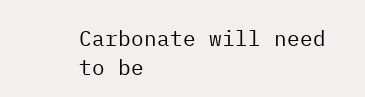Carbonate will need to be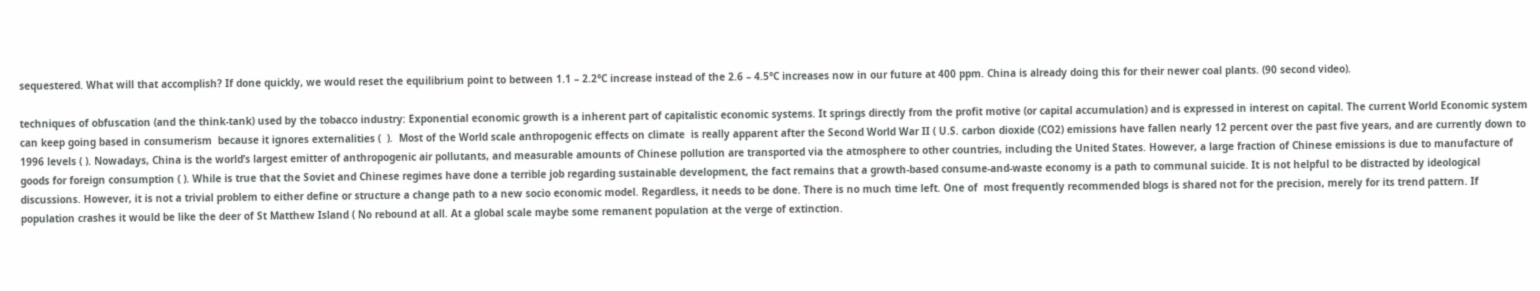sequestered. What will that accomplish? If done quickly, we would reset the equilibrium point to between 1.1 – 2.2°C increase instead of the 2.6 – 4.5°C increases now in our future at 400 ppm. China is already doing this for their newer coal plants. (90 second video).

techniques of obfuscation (and the think-tank) used by the tobacco industry: Exponential economic growth is a inherent part of capitalistic economic systems. It springs directly from the profit motive (or capital accumulation) and is expressed in interest on capital. The current World Economic system can keep going based in consumerism  because it ignores externalities (  ).  Most of the World scale anthropogenic effects on climate  is really apparent after the Second World War II ( U.S. carbon dioxide (CO2) emissions have fallen nearly 12 percent over the past five years, and are currently down to 1996 levels ( ). Nowadays, China is the world’s largest emitter of anthropogenic air pollutants, and measurable amounts of Chinese pollution are transported via the atmosphere to other countries, including the United States. However, a large fraction of Chinese emissions is due to manufacture of goods for foreign consumption ( ). While is true that the Soviet and Chinese regimes have done a terrible job regarding sustainable development, the fact remains that a growth-based consume-and-waste economy is a path to communal suicide. It is not helpful to be distracted by ideological discussions. However, it is not a trivial problem to either define or structure a change path to a new socio economic model. Regardless, it needs to be done. There is no much time left. One of  most frequently recommended blogs is shared not for the precision, merely for its trend pattern. If population crashes it would be like the deer of St Matthew Island ( No rebound at all. At a global scale maybe some remanent population at the verge of extinction.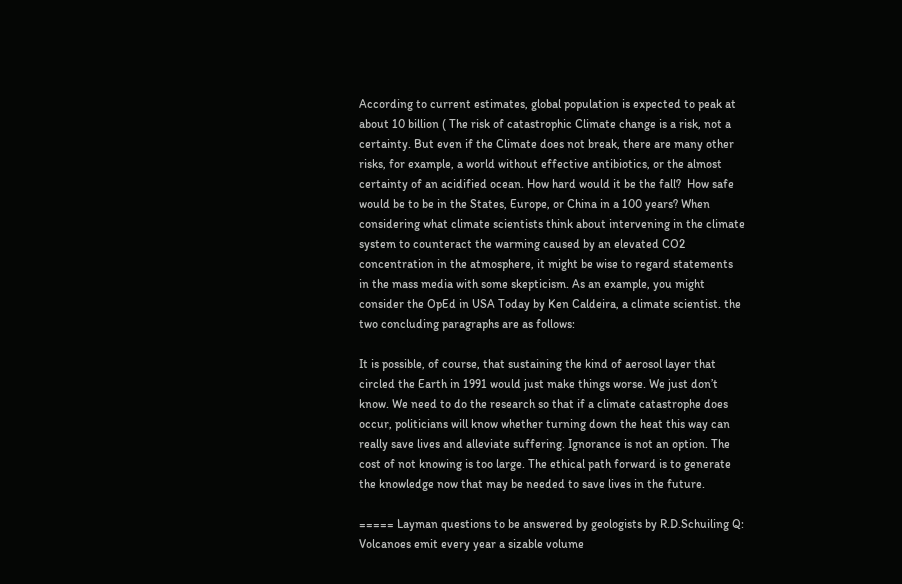According to current estimates, global population is expected to peak at about 10 billion ( The risk of catastrophic Climate change is a risk, not a certainty. But even if the Climate does not break, there are many other risks, for example, a world without effective antibiotics, or the almost certainty of an acidified ocean. How hard would it be the fall?  How safe would be to be in the States, Europe, or China in a 100 years? When considering what climate scientists think about intervening in the climate system to counteract the warming caused by an elevated CO2 concentration in the atmosphere, it might be wise to regard statements in the mass media with some skepticism. As an example, you might consider the OpEd in USA Today by Ken Caldeira, a climate scientist. the two concluding paragraphs are as follows:

It is possible, of course, that sustaining the kind of aerosol layer that circled the Earth in 1991 would just make things worse. We just don’t know. We need to do the research so that if a climate catastrophe does occur, politicians will know whether turning down the heat this way can really save lives and alleviate suffering. Ignorance is not an option. The cost of not knowing is too large. The ethical path forward is to generate the knowledge now that may be needed to save lives in the future.

===== Layman questions to be answered by geologists by R.D.Schuiling Q: Volcanoes emit every year a sizable volume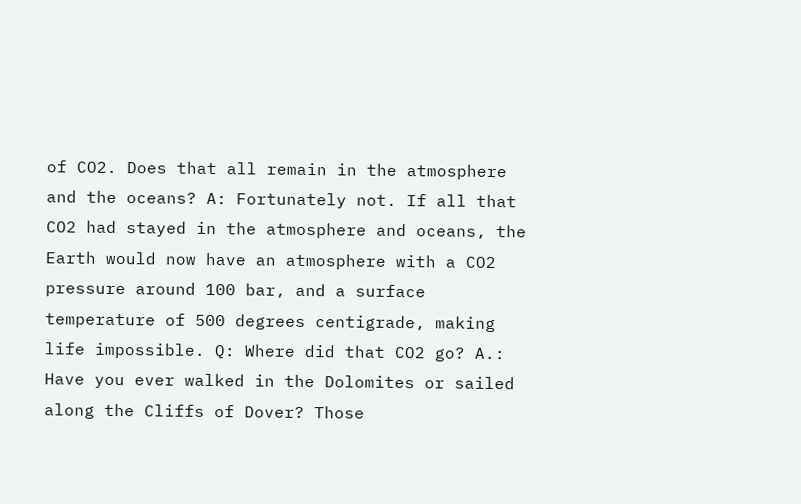of CO2. Does that all remain in the atmosphere and the oceans? A: Fortunately not. If all that CO2 had stayed in the atmosphere and oceans, the Earth would now have an atmosphere with a CO2 pressure around 100 bar, and a surface temperature of 500 degrees centigrade, making life impossible. Q: Where did that CO2 go? A.: Have you ever walked in the Dolomites or sailed along the Cliffs of Dover? Those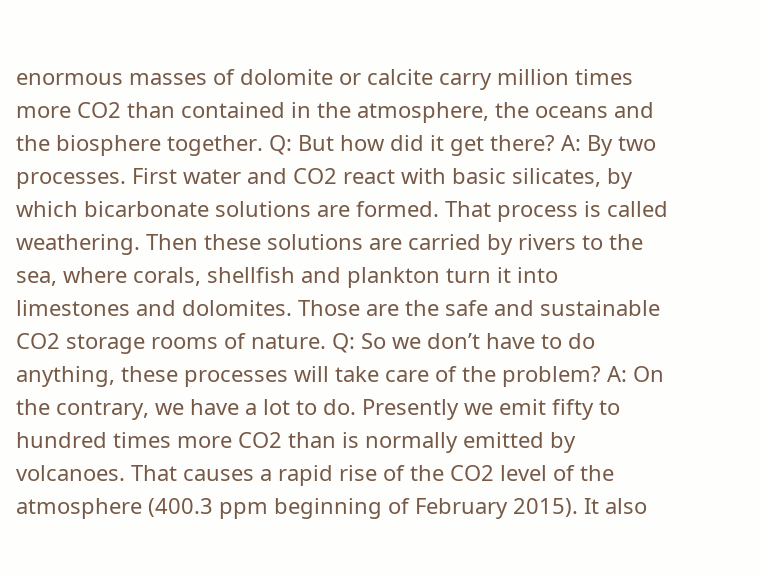enormous masses of dolomite or calcite carry million times more CO2 than contained in the atmosphere, the oceans and the biosphere together. Q: But how did it get there? A: By two processes. First water and CO2 react with basic silicates, by which bicarbonate solutions are formed. That process is called weathering. Then these solutions are carried by rivers to the sea, where corals, shellfish and plankton turn it into limestones and dolomites. Those are the safe and sustainable CO2 storage rooms of nature. Q: So we don’t have to do anything, these processes will take care of the problem? A: On the contrary, we have a lot to do. Presently we emit fifty to hundred times more CO2 than is normally emitted by volcanoes. That causes a rapid rise of the CO2 level of the atmosphere (400.3 ppm beginning of February 2015). It also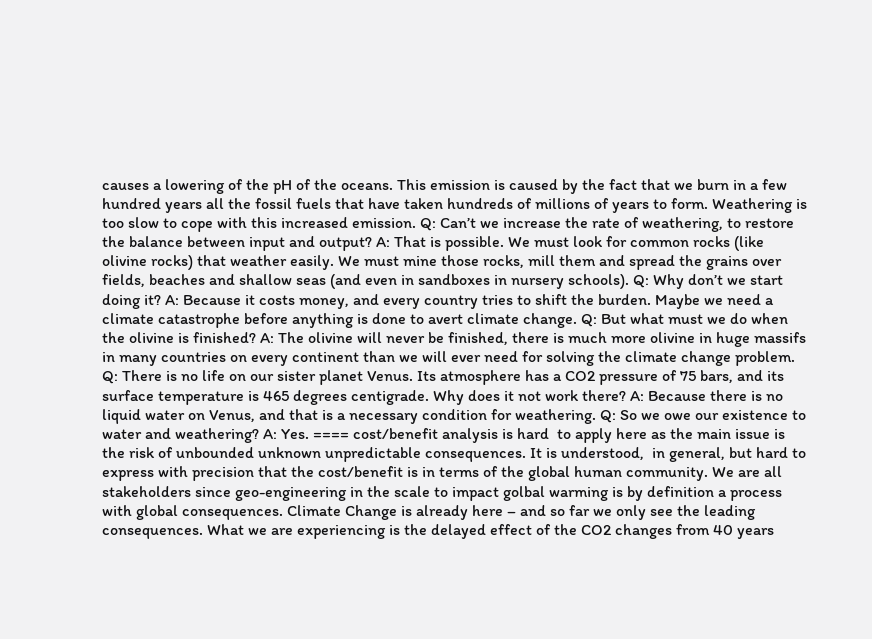causes a lowering of the pH of the oceans. This emission is caused by the fact that we burn in a few hundred years all the fossil fuels that have taken hundreds of millions of years to form. Weathering is too slow to cope with this increased emission. Q: Can’t we increase the rate of weathering, to restore the balance between input and output? A: That is possible. We must look for common rocks (like olivine rocks) that weather easily. We must mine those rocks, mill them and spread the grains over fields, beaches and shallow seas (and even in sandboxes in nursery schools). Q: Why don’t we start doing it? A: Because it costs money, and every country tries to shift the burden. Maybe we need a climate catastrophe before anything is done to avert climate change. Q: But what must we do when the olivine is finished? A: The olivine will never be finished, there is much more olivine in huge massifs in many countries on every continent than we will ever need for solving the climate change problem. Q: There is no life on our sister planet Venus. Its atmosphere has a CO2 pressure of 75 bars, and its surface temperature is 465 degrees centigrade. Why does it not work there? A: Because there is no liquid water on Venus, and that is a necessary condition for weathering. Q: So we owe our existence to water and weathering? A: Yes. ==== cost/benefit analysis is hard  to apply here as the main issue is the risk of unbounded unknown unpredictable consequences. It is understood,  in general, but hard to express with precision that the cost/benefit is in terms of the global human community. We are all stakeholders since geo-engineering in the scale to impact golbal warming is by definition a process with global consequences. Climate Change is already here – and so far we only see the leading consequences. What we are experiencing is the delayed effect of the CO2 changes from 40 years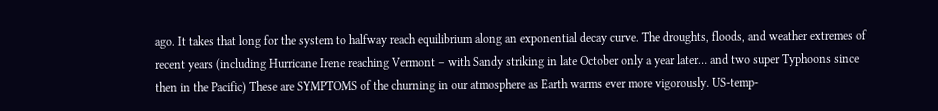ago. It takes that long for the system to halfway reach equilibrium along an exponential decay curve. The droughts, floods, and weather extremes of recent years (including Hurricane Irene reaching Vermont – with Sandy striking in late October only a year later… and two super Typhoons since then in the Pacific) These are SYMPTOMS of the churning in our atmosphere as Earth warms ever more vigorously. US-temp-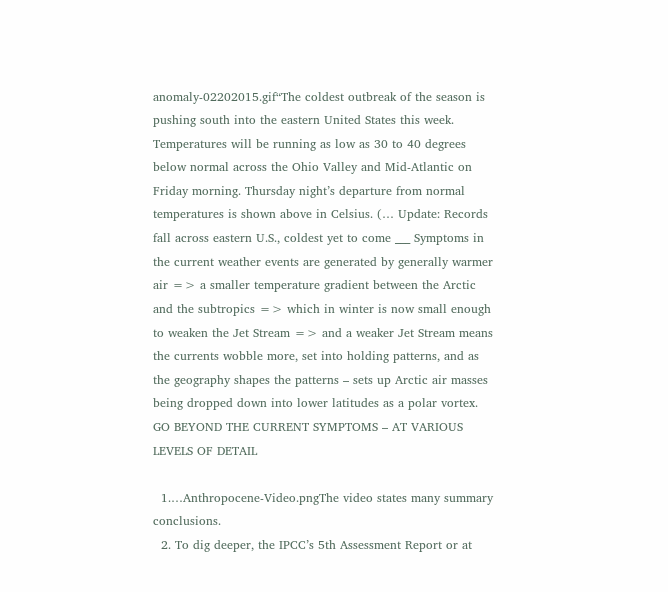anomaly-02202015.gif“The coldest outbreak of the season is pushing south into the eastern United States this week. Temperatures will be running as low as 30 to 40 degrees below normal across the Ohio Valley and Mid-Atlantic on Friday morning. Thursday night’s departure from normal temperatures is shown above in Celsius. (… Update: Records fall across eastern U.S., coldest yet to come ___ Symptoms in the current weather events are generated by generally warmer air => a smaller temperature gradient between the Arctic and the subtropics => which in winter is now small enough to weaken the Jet Stream => and a weaker Jet Stream means the currents wobble more, set into holding patterns, and as the geography shapes the patterns – sets up Arctic air masses being dropped down into lower latitudes as a polar vortex. GO BEYOND THE CURRENT SYMPTOMS – AT VARIOUS LEVELS OF DETAIL

  1.…Anthropocene-Video.pngThe video states many summary conclusions.
  2. To dig deeper, the IPCC’s 5th Assessment Report or at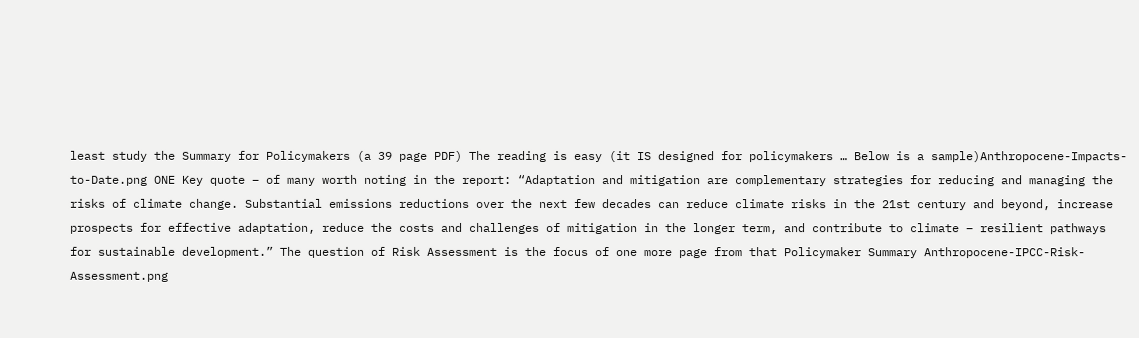least study the Summary for Policymakers (a 39 page PDF) The reading is easy (it IS designed for policymakers … Below is a sample)Anthropocene-Impacts-to-Date.png ONE Key quote – of many worth noting in the report: “Adaptation and mitigation are complementary strategies for reducing and managing the risks of climate change. Substantial emissions reductions over the next few decades can reduce climate risks in the 21st century and beyond, increase prospects for effective adaptation, reduce the costs and challenges of mitigation in the longer term, and contribute to climate – resilient pathways for sustainable development.” The question of Risk Assessment is the focus of one more page from that Policymaker Summary Anthropocene-IPCC-Risk-Assessment.png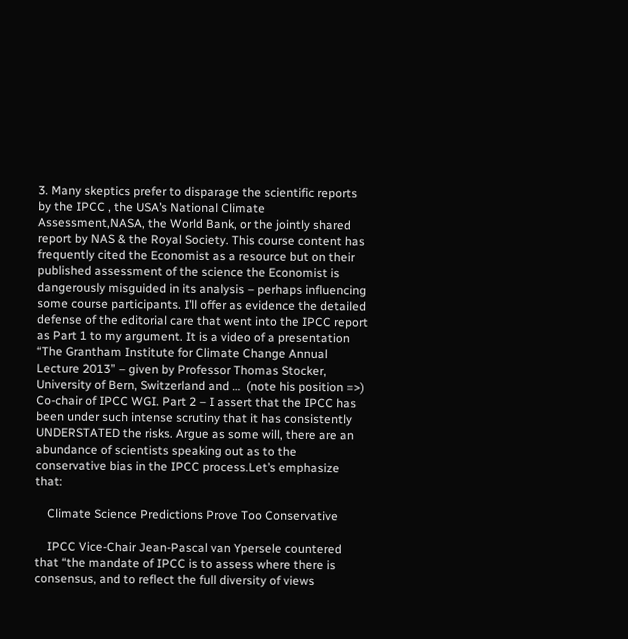3. Many skeptics prefer to disparage the scientific reports by the IPCC , the USA’s National Climate Assessment,NASA, the World Bank, or the jointly shared report by NAS & the Royal Society. This course content has frequently cited the Economist as a resource but on their published assessment of the science the Economist is dangerously misguided in its analysis – perhaps influencing some course participants. I’ll offer as evidence the detailed defense of the editorial care that went into the IPCC report as Part 1 to my argument. It is a video of a presentation “The Grantham Institute for Climate Change Annual Lecture 2013” – given by Professor Thomas Stocker, University of Bern, Switzerland and …  (note his position =>) Co-chair of IPCC WGI. Part 2 – I assert that the IPCC has been under such intense scrutiny that it has consistently UNDERSTATED the risks. Argue as some will, there are an abundance of scientists speaking out as to the conservative bias in the IPCC process.Let’s emphasize that:

    Climate Science Predictions Prove Too Conservative

    IPCC Vice-Chair Jean-Pascal van Ypersele countered that “the mandate of IPCC is to assess where there is consensus, and to reflect the full diversity of views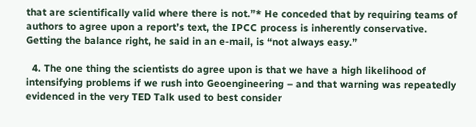that are scientifically valid where there is not.”* He conceded that by requiring teams of authors to agree upon a report’s text, the IPCC process is inherently conservative. Getting the balance right, he said in an e-mail, is “not always easy.”

  4. The one thing the scientists do agree upon is that we have a high likelihood of intensifying problems if we rush into Geoengineering – and that warning was repeatedly evidenced in the very TED Talk used to best consider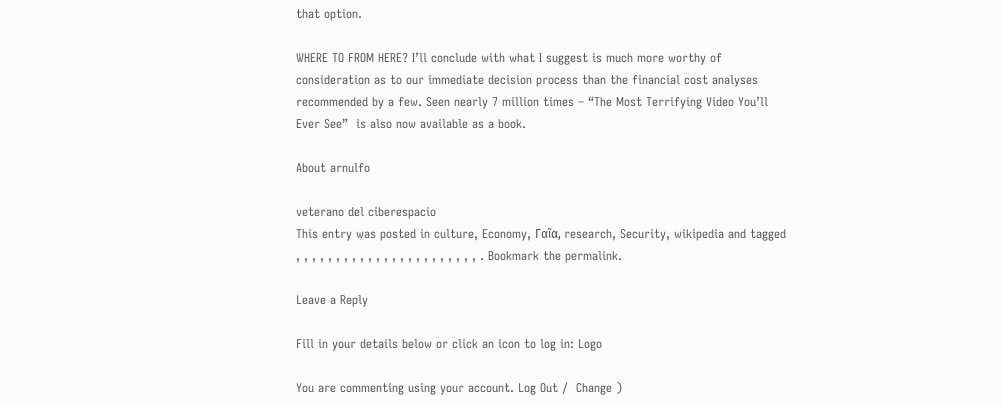that option.

WHERE TO FROM HERE? I’ll conclude with what I suggest is much more worthy of consideration as to our immediate decision process than the financial cost analyses recommended by a few. Seen nearly 7 million times – “The Most Terrifying Video You’ll Ever See”  is also now available as a book.

About arnulfo

veterano del ciberespacio
This entry was posted in culture, Economy, Γαῖα, research, Security, wikipedia and tagged , , , , , , , , , , , , , , , , , , , , , , , . Bookmark the permalink.

Leave a Reply

Fill in your details below or click an icon to log in: Logo

You are commenting using your account. Log Out /  Change )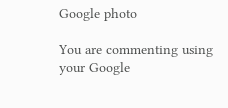Google photo

You are commenting using your Google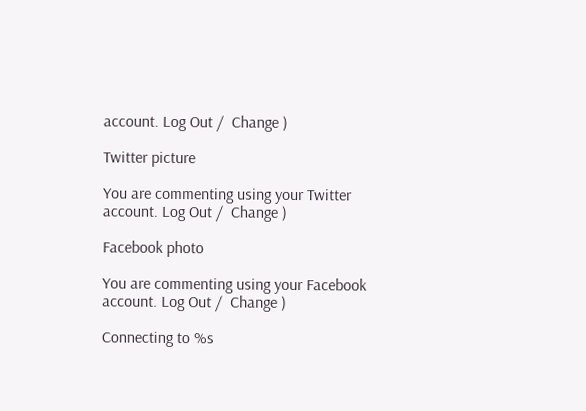account. Log Out /  Change )

Twitter picture

You are commenting using your Twitter account. Log Out /  Change )

Facebook photo

You are commenting using your Facebook account. Log Out /  Change )

Connecting to %s